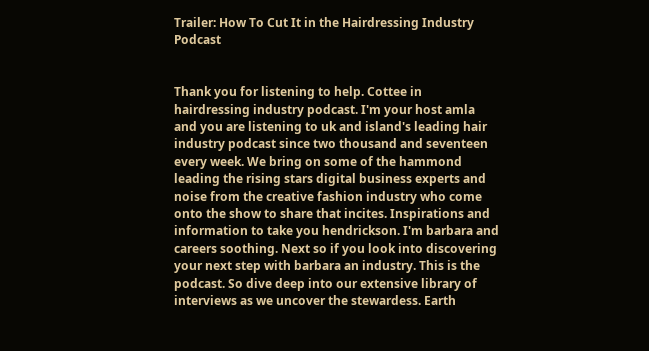Trailer: How To Cut It in the Hairdressing Industry Podcast


Thank you for listening to help. Cottee in hairdressing industry podcast. I'm your host amla and you are listening to uk and island's leading hair industry podcast since two thousand and seventeen every week. We bring on some of the hammond leading the rising stars digital business experts and noise from the creative fashion industry who come onto the show to share that incites. Inspirations and information to take you hendrickson. I'm barbara and careers soothing. Next so if you look into discovering your next step with barbara an industry. This is the podcast. So dive deep into our extensive library of interviews as we uncover the stewardess. Earth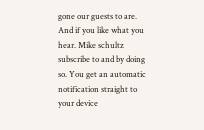gone our guests to are. And if you like what you hear. Mike schultz subscribe to and by doing so. You get an automatic notification straight to your device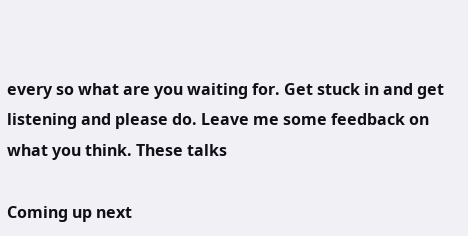every so what are you waiting for. Get stuck in and get listening and please do. Leave me some feedback on what you think. These talks

Coming up next